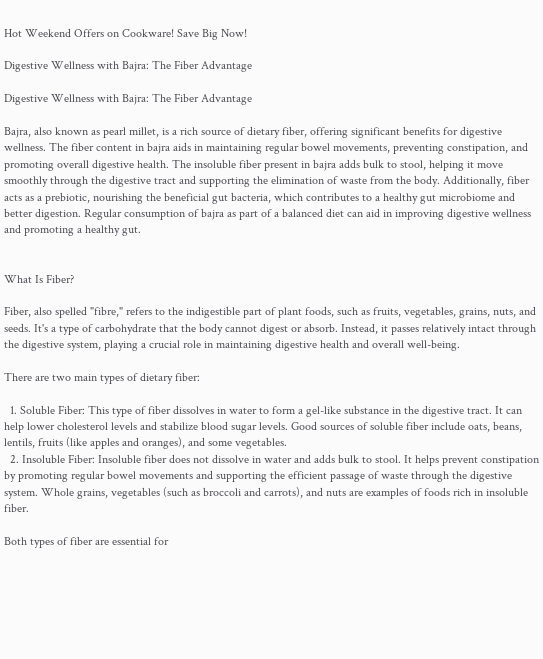Hot Weekend Offers on Cookware! Save Big Now!

Digestive Wellness with Bajra: The Fiber Advantage

Digestive Wellness with Bajra: The Fiber Advantage

Bajra, also known as pearl millet, is a rich source of dietary fiber, offering significant benefits for digestive wellness. The fiber content in bajra aids in maintaining regular bowel movements, preventing constipation, and promoting overall digestive health. The insoluble fiber present in bajra adds bulk to stool, helping it move smoothly through the digestive tract and supporting the elimination of waste from the body. Additionally, fiber acts as a prebiotic, nourishing the beneficial gut bacteria, which contributes to a healthy gut microbiome and better digestion. Regular consumption of bajra as part of a balanced diet can aid in improving digestive wellness and promoting a healthy gut.


What Is Fiber?

Fiber, also spelled "fibre," refers to the indigestible part of plant foods, such as fruits, vegetables, grains, nuts, and seeds. It's a type of carbohydrate that the body cannot digest or absorb. Instead, it passes relatively intact through the digestive system, playing a crucial role in maintaining digestive health and overall well-being.

There are two main types of dietary fiber:

  1. Soluble Fiber: This type of fiber dissolves in water to form a gel-like substance in the digestive tract. It can help lower cholesterol levels and stabilize blood sugar levels. Good sources of soluble fiber include oats, beans, lentils, fruits (like apples and oranges), and some vegetables.
  2. Insoluble Fiber: Insoluble fiber does not dissolve in water and adds bulk to stool. It helps prevent constipation by promoting regular bowel movements and supporting the efficient passage of waste through the digestive system. Whole grains, vegetables (such as broccoli and carrots), and nuts are examples of foods rich in insoluble fiber.

Both types of fiber are essential for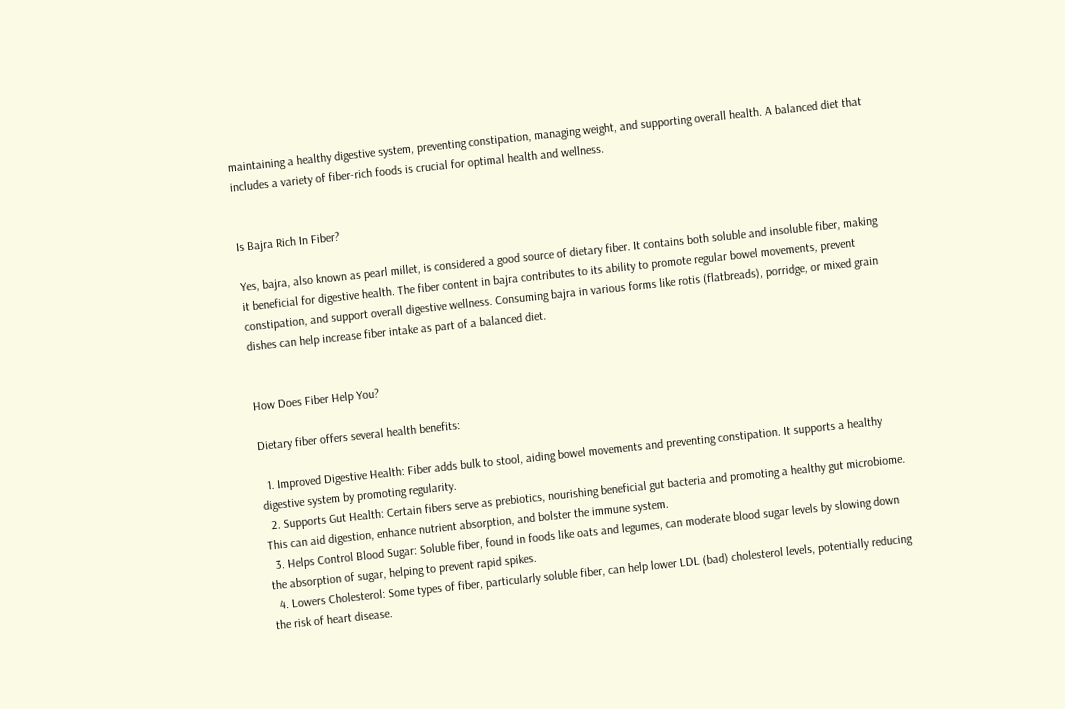maintaining a healthy digestive system, preventing constipation, managing weight, and supporting overall health. A balanced diet that includes a variety of fiber-rich foods is crucial for optimal health and wellness.


Is Bajra Rich In Fiber?

Yes, bajra, also known as pearl millet, is considered a good source of dietary fiber. It contains both soluble and insoluble fiber, making it beneficial for digestive health. The fiber content in bajra contributes to its ability to promote regular bowel movements, prevent constipation, and support overall digestive wellness. Consuming bajra in various forms like rotis (flatbreads), porridge, or mixed grain dishes can help increase fiber intake as part of a balanced diet.


How Does Fiber Help You?

Dietary fiber offers several health benefits:

  1. Improved Digestive Health: Fiber adds bulk to stool, aiding bowel movements and preventing constipation. It supports a healthy digestive system by promoting regularity.
  2. Supports Gut Health: Certain fibers serve as prebiotics, nourishing beneficial gut bacteria and promoting a healthy gut microbiome. This can aid digestion, enhance nutrient absorption, and bolster the immune system.
  3. Helps Control Blood Sugar: Soluble fiber, found in foods like oats and legumes, can moderate blood sugar levels by slowing down the absorption of sugar, helping to prevent rapid spikes.
  4. Lowers Cholesterol: Some types of fiber, particularly soluble fiber, can help lower LDL (bad) cholesterol levels, potentially reducing the risk of heart disease.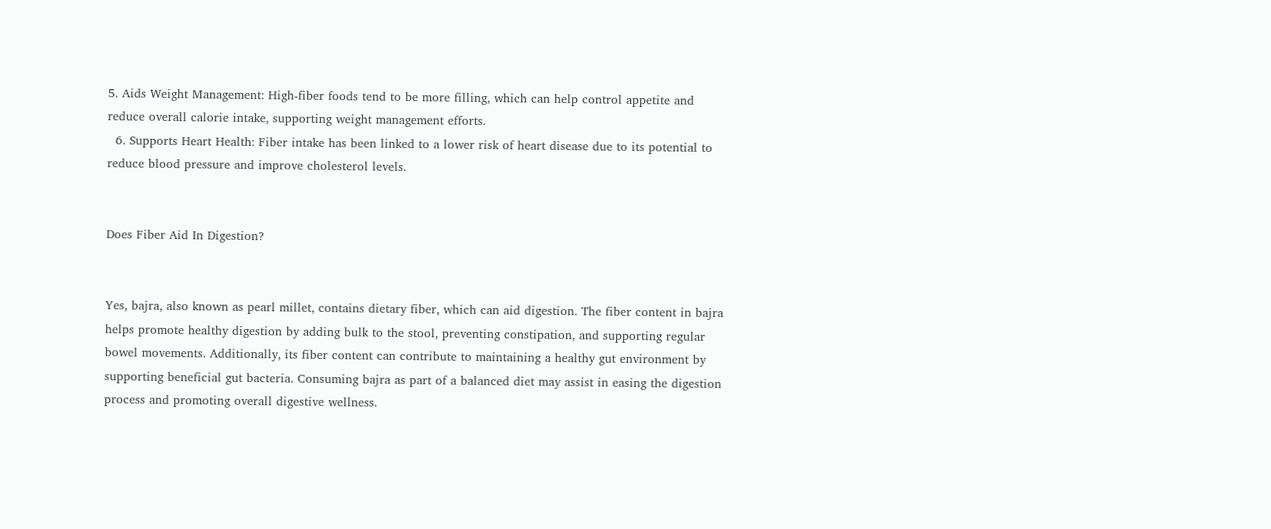5. Aids Weight Management: High-fiber foods tend to be more filling, which can help control appetite and reduce overall calorie intake, supporting weight management efforts.
  6. Supports Heart Health: Fiber intake has been linked to a lower risk of heart disease due to its potential to reduce blood pressure and improve cholesterol levels.


Does Fiber Aid In Digestion?


Yes, bajra, also known as pearl millet, contains dietary fiber, which can aid digestion. The fiber content in bajra helps promote healthy digestion by adding bulk to the stool, preventing constipation, and supporting regular bowel movements. Additionally, its fiber content can contribute to maintaining a healthy gut environment by supporting beneficial gut bacteria. Consuming bajra as part of a balanced diet may assist in easing the digestion process and promoting overall digestive wellness.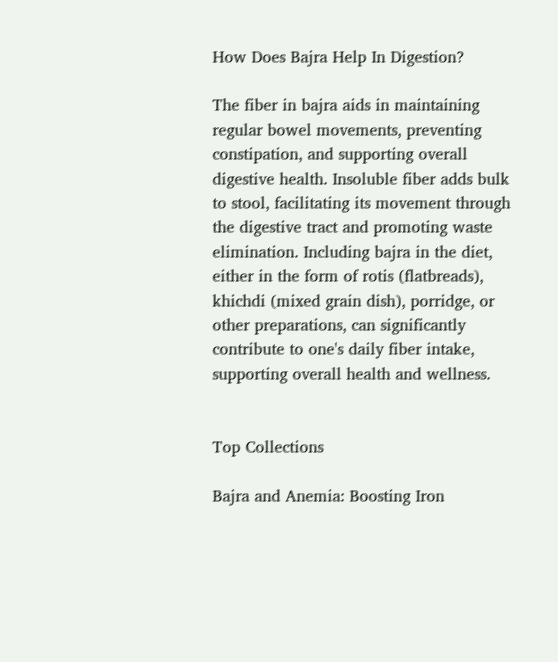How Does Bajra Help In Digestion?

The fiber in bajra aids in maintaining regular bowel movements, preventing constipation, and supporting overall digestive health. Insoluble fiber adds bulk to stool, facilitating its movement through the digestive tract and promoting waste elimination. Including bajra in the diet, either in the form of rotis (flatbreads), khichdi (mixed grain dish), porridge, or other preparations, can significantly contribute to one's daily fiber intake, supporting overall health and wellness.


Top Collections

Bajra and Anemia: Boosting Iron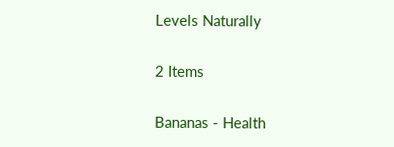Levels Naturally

2 Items

Bananas - Health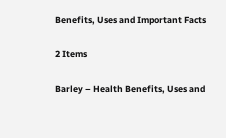Benefits, Uses and Important Facts

2 Items

Barley – Health Benefits, Uses and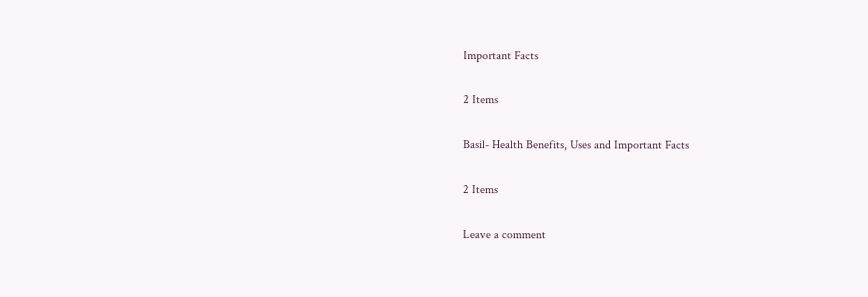Important Facts

2 Items

Basil- Health Benefits, Uses and Important Facts

2 Items

Leave a comment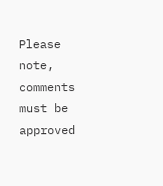Please note, comments must be approved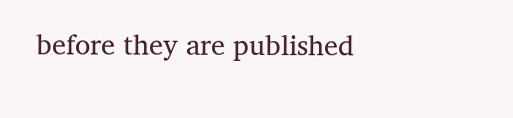before they are published